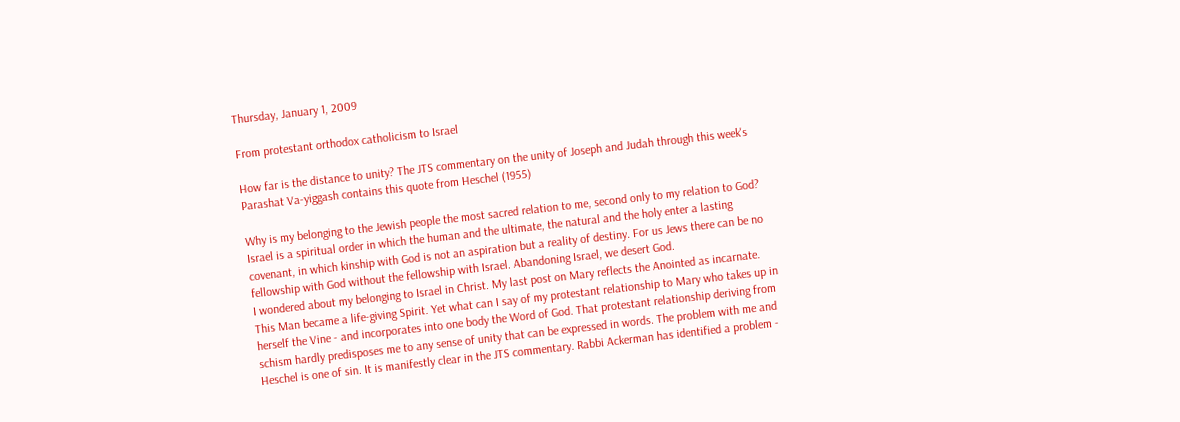Thursday, January 1, 2009

From protestant orthodox catholicism to Israel

How far is the distance to unity? The JTS commentary on the unity of Joseph and Judah through this week's Parashat Va-yiggash contains this quote from Heschel (1955)

Why is my belonging to the Jewish people the most sacred relation to me, second only to my relation to God? Israel is a spiritual order in which the human and the ultimate, the natural and the holy enter a lasting covenant, in which kinship with God is not an aspiration but a reality of destiny. For us Jews there can be no fellowship with God without the fellowship with Israel. Abandoning Israel, we desert God.
I wondered about my belonging to Israel in Christ. My last post on Mary reflects the Anointed as incarnate. This Man became a life-giving Spirit. Yet what can I say of my protestant relationship to Mary who takes up in herself the Vine - and incorporates into one body the Word of God. That protestant relationship deriving from schism hardly predisposes me to any sense of unity that can be expressed in words. The problem with me and Heschel is one of sin. It is manifestly clear in the JTS commentary. Rabbi Ackerman has identified a problem -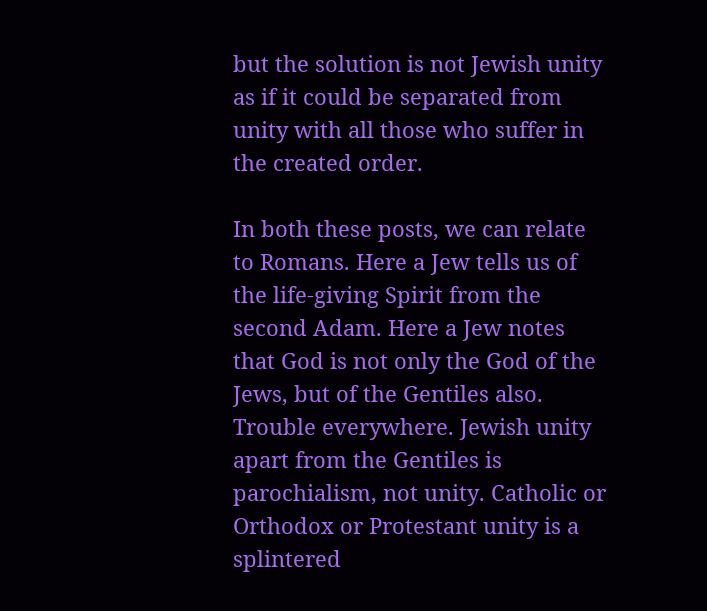but the solution is not Jewish unity as if it could be separated from unity with all those who suffer in the created order.

In both these posts, we can relate to Romans. Here a Jew tells us of the life-giving Spirit from the second Adam. Here a Jew notes that God is not only the God of the Jews, but of the Gentiles also. Trouble everywhere. Jewish unity apart from the Gentiles is parochialism, not unity. Catholic or Orthodox or Protestant unity is a splintered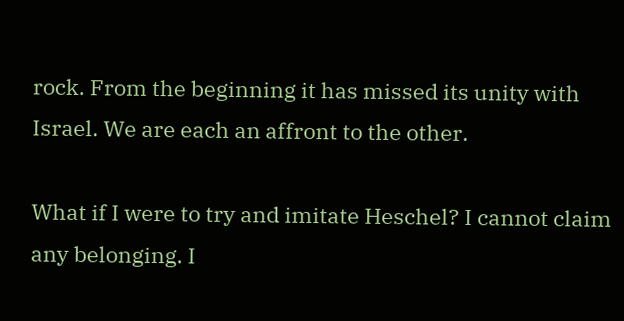rock. From the beginning it has missed its unity with Israel. We are each an affront to the other.

What if I were to try and imitate Heschel? I cannot claim any belonging. I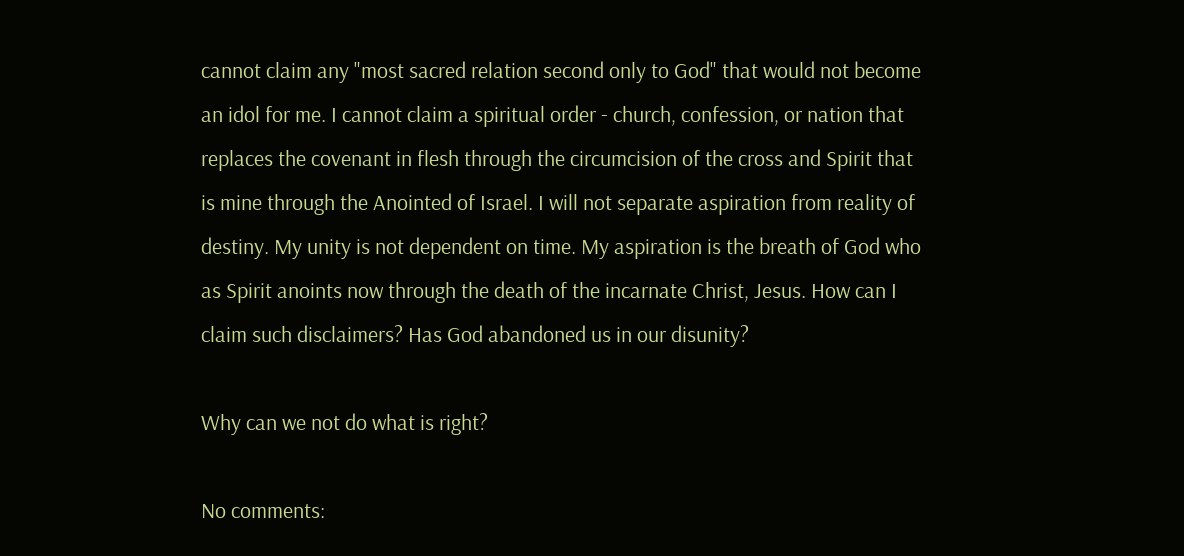cannot claim any "most sacred relation second only to God" that would not become an idol for me. I cannot claim a spiritual order - church, confession, or nation that replaces the covenant in flesh through the circumcision of the cross and Spirit that is mine through the Anointed of Israel. I will not separate aspiration from reality of destiny. My unity is not dependent on time. My aspiration is the breath of God who as Spirit anoints now through the death of the incarnate Christ, Jesus. How can I claim such disclaimers? Has God abandoned us in our disunity?

Why can we not do what is right?

No comments: